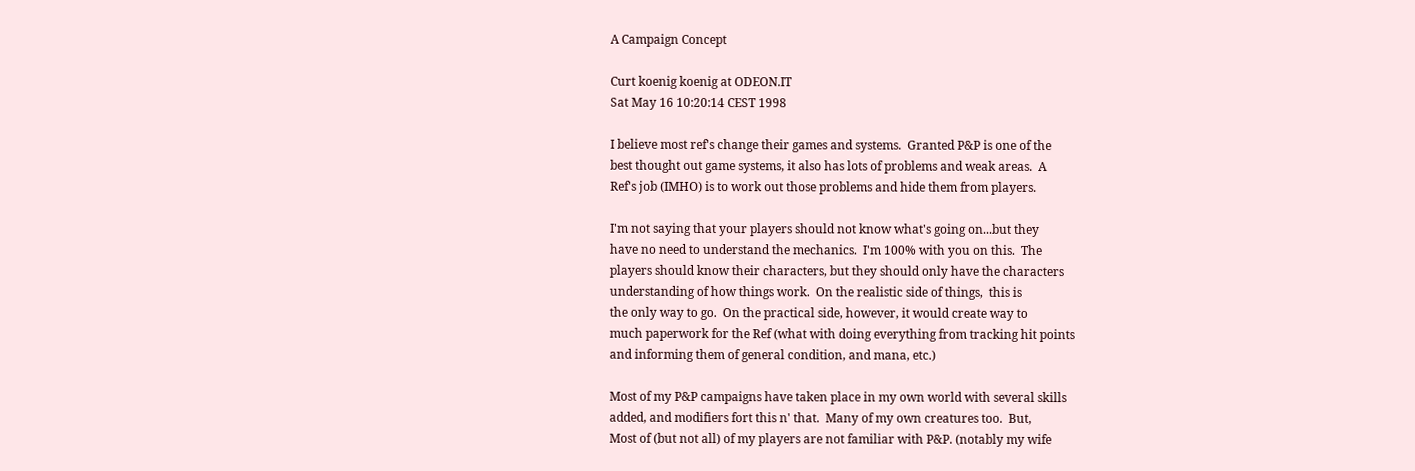A Campaign Concept

Curt koenig koenig at ODEON.IT
Sat May 16 10:20:14 CEST 1998

I believe most ref's change their games and systems.  Granted P&P is one of the
best thought out game systems, it also has lots of problems and weak areas.  A
Ref's job (IMHO) is to work out those problems and hide them from players.

I'm not saying that your players should not know what's going on...but they
have no need to understand the mechanics.  I'm 100% with you on this.  The
players should know their characters, but they should only have the characters
understanding of how things work.  On the realistic side of things,  this is
the only way to go.  On the practical side, however, it would create way to
much paperwork for the Ref (what with doing everything from tracking hit points
and informing them of general condition, and mana, etc.)

Most of my P&P campaigns have taken place in my own world with several skills
added, and modifiers fort this n' that.  Many of my own creatures too.  But,
Most of (but not all) of my players are not familiar with P&P. (notably my wife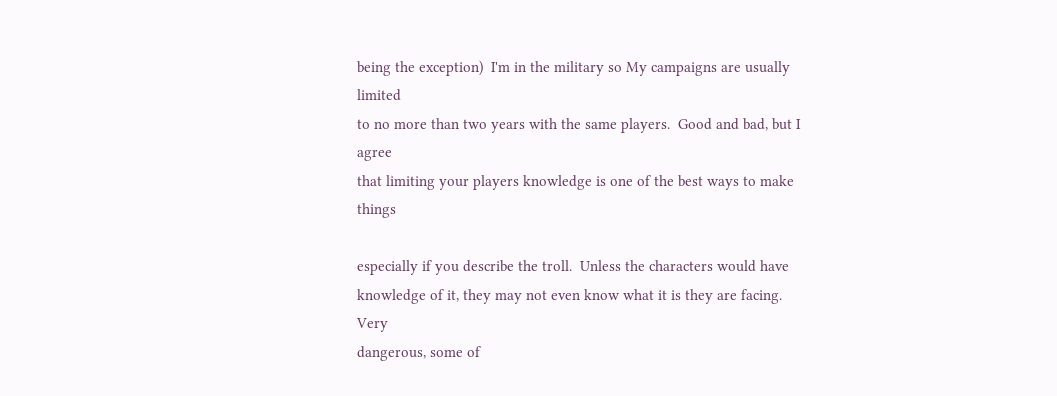being the exception)  I'm in the military so My campaigns are usually limited
to no more than two years with the same players.  Good and bad, but I agree
that limiting your players knowledge is one of the best ways to make things

especially if you describe the troll.  Unless the characters would have
knowledge of it, they may not even know what it is they are facing.  Very
dangerous, some of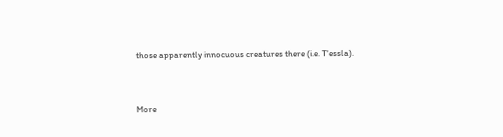those apparently innocuous creatures there (i.e. T'essla).


More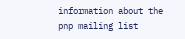information about the pnp mailing list